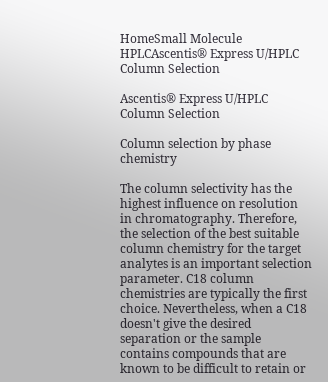HomeSmall Molecule HPLCAscentis® Express U/HPLC Column Selection

Ascentis® Express U/HPLC Column Selection

Column selection by phase chemistry

The column selectivity has the highest influence on resolution in chromatography. Therefore, the selection of the best suitable column chemistry for the target analytes is an important selection parameter. C18 column chemistries are typically the first choice. Nevertheless, when a C18 doesn't give the desired separation or the sample contains compounds that are known to be difficult to retain or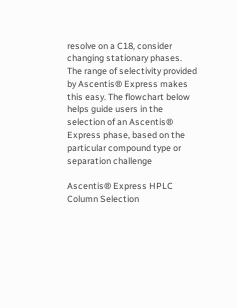resolve on a C18, consider changing stationary phases. The range of selectivity provided by Ascentis® Express makes this easy. The flowchart below helps guide users in the selection of an Ascentis® Express phase, based on the particular compound type or separation challenge

Ascentis® Express HPLC Column Selection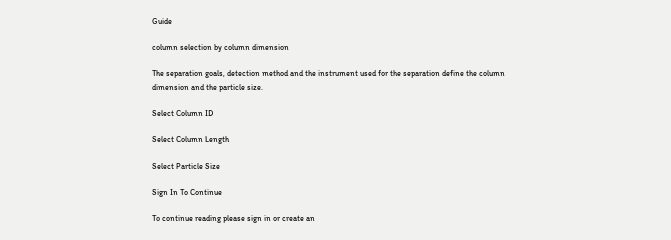Guide

column selection by column dimension

The separation goals, detection method and the instrument used for the separation define the column dimension and the particle size.

Select Column ID

Select Column Length

Select Particle Size

Sign In To Continue

To continue reading please sign in or create an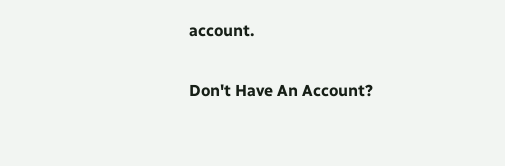account.

Don't Have An Account?